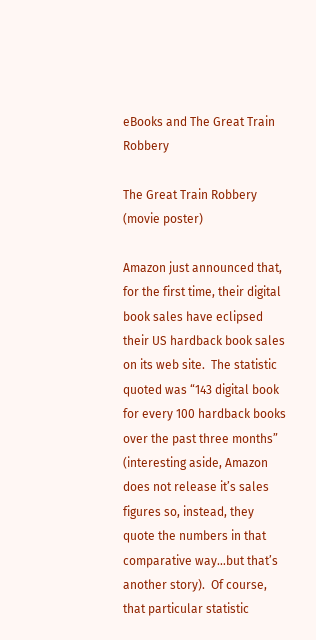eBooks and The Great Train Robbery

The Great Train Robbery (movie poster)

Amazon just announced that, for the first time, their digital book sales have eclipsed their US hardback book sales on its web site.  The statistic quoted was “143 digital book for every 100 hardback books over the past three months” (interesting aside, Amazon does not release it’s sales figures so, instead, they quote the numbers in that comparative way…but that’s another story).  Of course, that particular statistic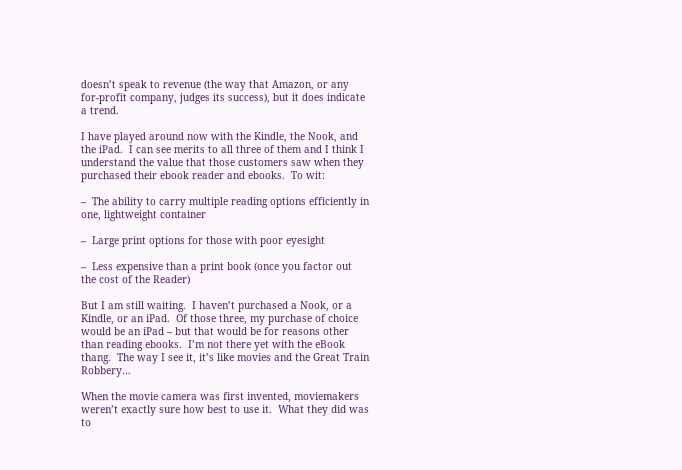doesn’t speak to revenue (the way that Amazon, or any for-profit company, judges its success), but it does indicate a trend.

I have played around now with the Kindle, the Nook, and the iPad.  I can see merits to all three of them and I think I understand the value that those customers saw when they purchased their ebook reader and ebooks.  To wit:

–  The ability to carry multiple reading options efficiently in one, lightweight container

–  Large print options for those with poor eyesight

–  Less expensive than a print book (once you factor out the cost of the Reader)

But I am still waiting.  I haven’t purchased a Nook, or a Kindle, or an iPad.  Of those three, my purchase of choice would be an iPad – but that would be for reasons other than reading ebooks.  I’m not there yet with the eBook thang.  The way I see it, it’s like movies and the Great Train Robbery…

When the movie camera was first invented, moviemakers weren’t exactly sure how best to use it.  What they did was to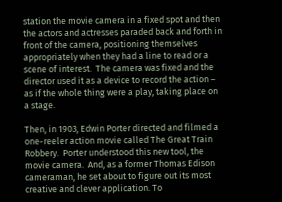station the movie camera in a fixed spot and then the actors and actresses paraded back and forth in front of the camera, positioning themselves appropriately when they had a line to read or a scene of interest.  The camera was fixed and the director used it as a device to record the action – as if the whole thing were a play, taking place on a stage.

Then, in 1903, Edwin Porter directed and filmed a one-reeler action movie called The Great Train Robbery.  Porter understood this new tool, the movie camera.  And, as a former Thomas Edison cameraman, he set about to figure out its most creative and clever application. To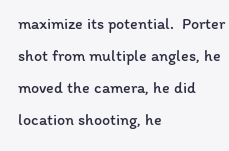maximize its potential.  Porter shot from multiple angles, he moved the camera, he did location shooting, he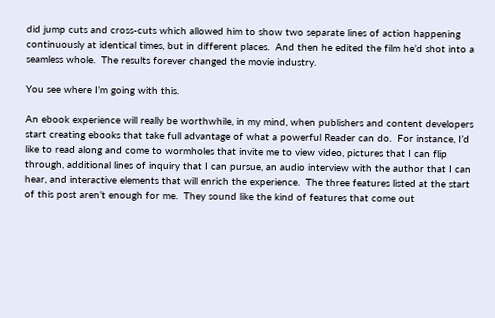did jump cuts and cross-cuts which allowed him to show two separate lines of action happening continuously at identical times, but in different places.  And then he edited the film he’d shot into a seamless whole.  The results forever changed the movie industry.

You see where I’m going with this.

An ebook experience will really be worthwhile, in my mind, when publishers and content developers start creating ebooks that take full advantage of what a powerful Reader can do.  For instance, I’d like to read along and come to wormholes that invite me to view video, pictures that I can flip through, additional lines of inquiry that I can pursue, an audio interview with the author that I can hear, and interactive elements that will enrich the experience.  The three features listed at the start of this post aren’t enough for me.  They sound like the kind of features that come out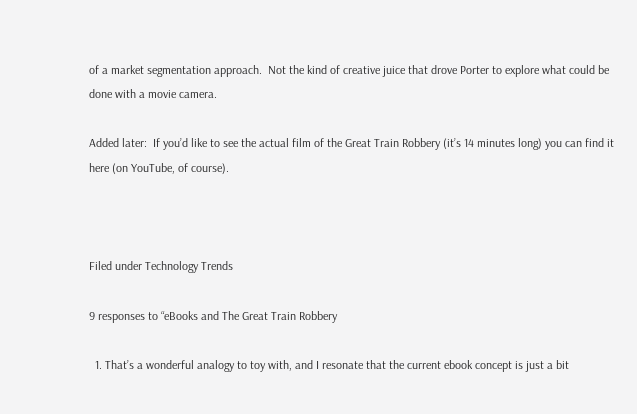of a market segmentation approach.  Not the kind of creative juice that drove Porter to explore what could be done with a movie camera.

Added later:  If you’d like to see the actual film of the Great Train Robbery (it’s 14 minutes long) you can find it here (on YouTube, of course).



Filed under Technology Trends

9 responses to “eBooks and The Great Train Robbery

  1. That’s a wonderful analogy to toy with, and I resonate that the current ebook concept is just a bit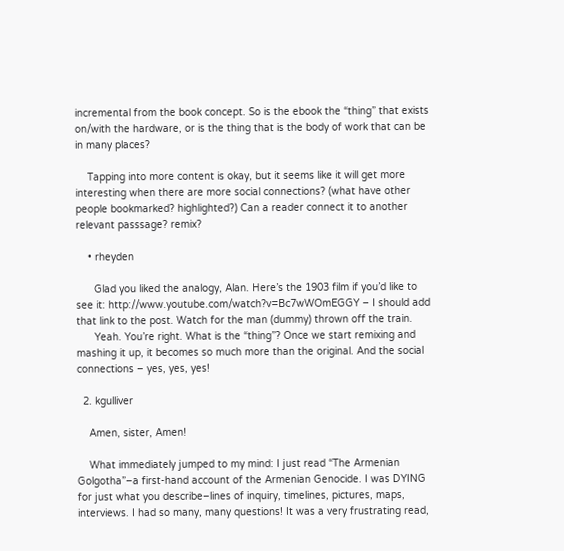incremental from the book concept. So is the ebook the “thing” that exists on/with the hardware, or is the thing that is the body of work that can be in many places?

    Tapping into more content is okay, but it seems like it will get more interesting when there are more social connections? (what have other people bookmarked? highlighted?) Can a reader connect it to another relevant passsage? remix?

    • rheyden

      Glad you liked the analogy, Alan. Here’s the 1903 film if you’d like to see it: http://www.youtube.com/watch?v=Bc7wWOmEGGY – I should add that link to the post. Watch for the man (dummy) thrown off the train.
      Yeah. You’re right. What is the “thing”? Once we start remixing and mashing it up, it becomes so much more than the original. And the social connections – yes, yes, yes!

  2. kgulliver

    Amen, sister, Amen!

    What immediately jumped to my mind: I just read “The Armenian Golgotha”–a first-hand account of the Armenian Genocide. I was DYING for just what you describe–lines of inquiry, timelines, pictures, maps, interviews. I had so many, many questions! It was a very frustrating read,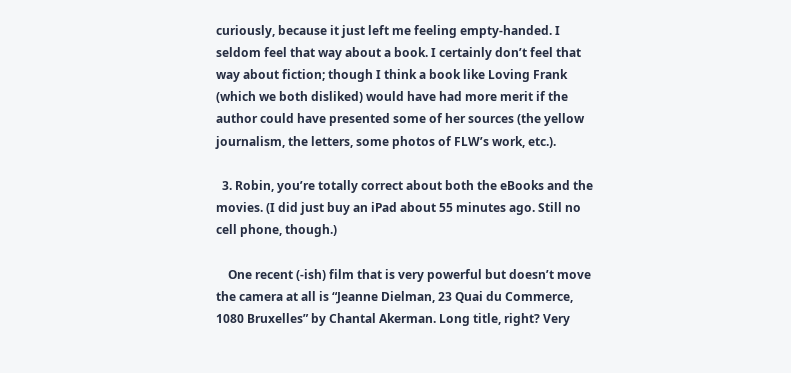curiously, because it just left me feeling empty-handed. I seldom feel that way about a book. I certainly don’t feel that way about fiction; though I think a book like Loving Frank (which we both disliked) would have had more merit if the author could have presented some of her sources (the yellow journalism, the letters, some photos of FLW’s work, etc.).

  3. Robin, you’re totally correct about both the eBooks and the movies. (I did just buy an iPad about 55 minutes ago. Still no cell phone, though.)

    One recent (-ish) film that is very powerful but doesn’t move the camera at all is “Jeanne Dielman, 23 Quai du Commerce, 1080 Bruxelles” by Chantal Akerman. Long title, right? Very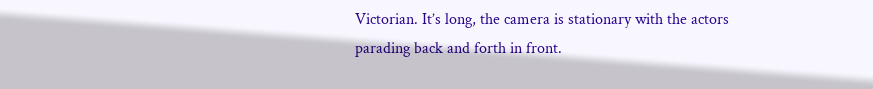Victorian. It’s long, the camera is stationary with the actors parading back and forth in front.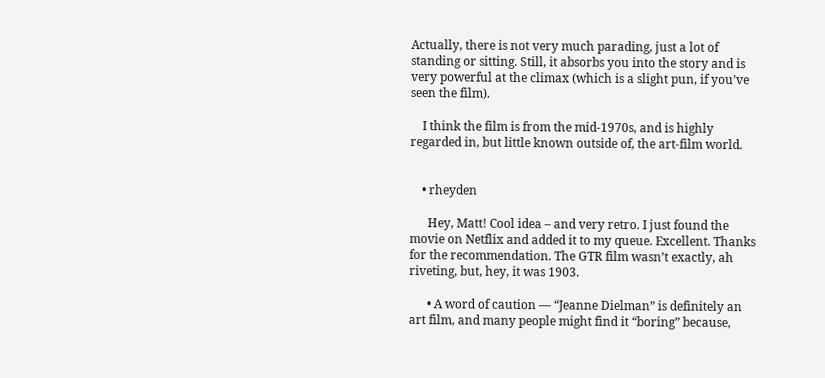Actually, there is not very much parading, just a lot of standing or sitting. Still, it absorbs you into the story and is very powerful at the climax (which is a slight pun, if you’ve seen the film).

    I think the film is from the mid-1970s, and is highly regarded in, but little known outside of, the art-film world.


    • rheyden

      Hey, Matt! Cool idea – and very retro. I just found the movie on Netflix and added it to my queue. Excellent. Thanks for the recommendation. The GTR film wasn’t exactly, ah riveting, but, hey, it was 1903.

      • A word of caution — “Jeanne Dielman” is definitely an art film, and many people might find it “boring” because,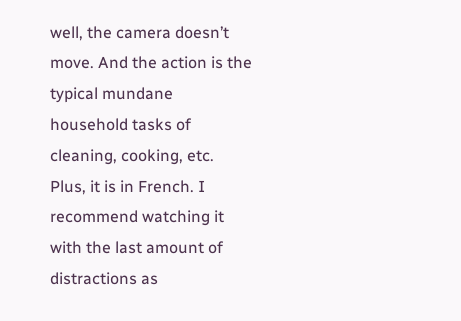well, the camera doesn’t move. And the action is the typical mundane household tasks of cleaning, cooking, etc. Plus, it is in French. I recommend watching it with the last amount of distractions as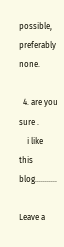possible, preferably none.

  4. are you sure .
    i like this blog………..

Leave a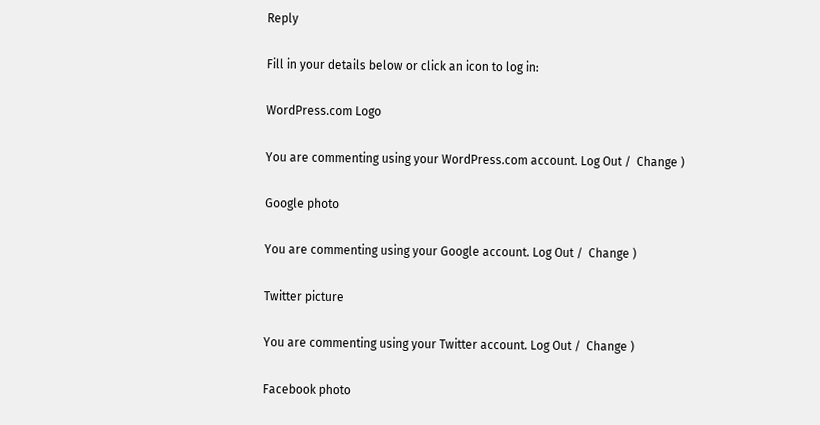Reply

Fill in your details below or click an icon to log in:

WordPress.com Logo

You are commenting using your WordPress.com account. Log Out /  Change )

Google photo

You are commenting using your Google account. Log Out /  Change )

Twitter picture

You are commenting using your Twitter account. Log Out /  Change )

Facebook photo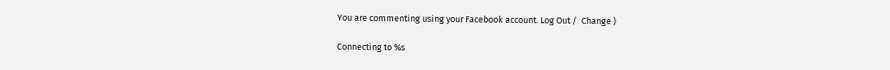You are commenting using your Facebook account. Log Out /  Change )

Connecting to %s